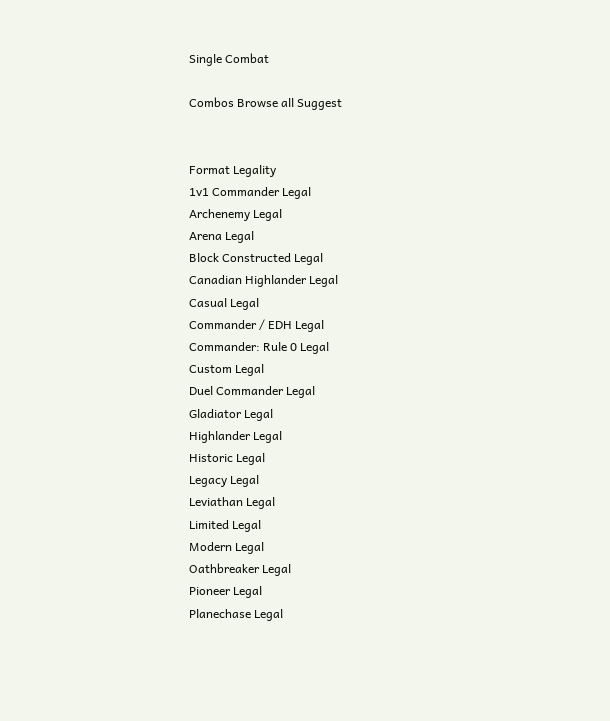Single Combat

Combos Browse all Suggest


Format Legality
1v1 Commander Legal
Archenemy Legal
Arena Legal
Block Constructed Legal
Canadian Highlander Legal
Casual Legal
Commander / EDH Legal
Commander: Rule 0 Legal
Custom Legal
Duel Commander Legal
Gladiator Legal
Highlander Legal
Historic Legal
Legacy Legal
Leviathan Legal
Limited Legal
Modern Legal
Oathbreaker Legal
Pioneer Legal
Planechase Legal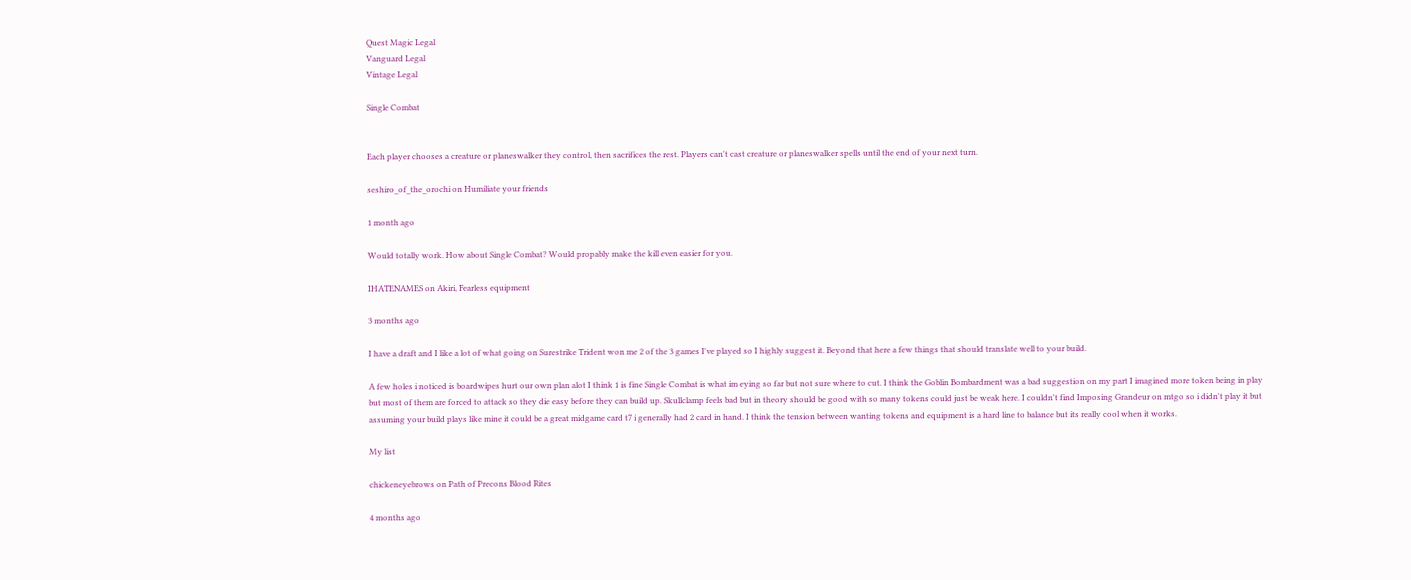Quest Magic Legal
Vanguard Legal
Vintage Legal

Single Combat


Each player chooses a creature or planeswalker they control, then sacrifices the rest. Players can't cast creature or planeswalker spells until the end of your next turn.

seshiro_of_the_orochi on Humiliate your friends

1 month ago

Would totally work. How about Single Combat? Would propably make the kill even easier for you.

IHATENAMES on Akiri, Fearless equipment

3 months ago

I have a draft and I like a lot of what going on Surestrike Trident won me 2 of the 3 games I've played so I highly suggest it. Beyond that here a few things that should translate well to your build.

A few holes i noticed is boardwipes hurt our own plan alot I think 1 is fine Single Combat is what im eying so far but not sure where to cut. I think the Goblin Bombardment was a bad suggestion on my part I imagined more token being in play but most of them are forced to attack so they die easy before they can build up. Skullclamp feels bad but in theory should be good with so many tokens could just be weak here. I couldn't find Imposing Grandeur on mtgo so i didn't play it but assuming your build plays like mine it could be a great midgame card t7 i generally had 2 card in hand. I think the tension between wanting tokens and equipment is a hard line to balance but its really cool when it works.

My list

chickeneyebrows on Path of Precons Blood Rites

4 months ago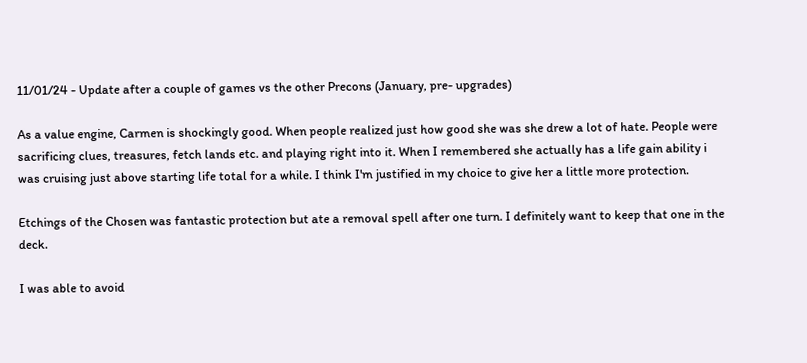11/01/24 - Update after a couple of games vs the other Precons (January, pre- upgrades)

As a value engine, Carmen is shockingly good. When people realized just how good she was she drew a lot of hate. People were sacrificing clues, treasures, fetch lands etc. and playing right into it. When I remembered she actually has a life gain ability i was cruising just above starting life total for a while. I think I'm justified in my choice to give her a little more protection.

Etchings of the Chosen was fantastic protection but ate a removal spell after one turn. I definitely want to keep that one in the deck.

I was able to avoid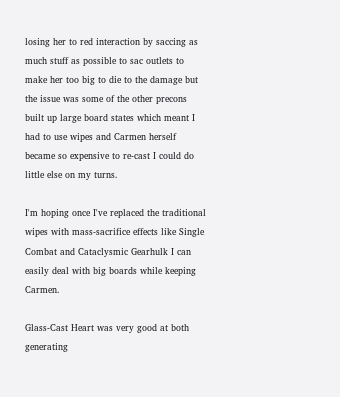losing her to red interaction by saccing as much stuff as possible to sac outlets to make her too big to die to the damage but the issue was some of the other precons built up large board states which meant I had to use wipes and Carmen herself became so expensive to re-cast I could do little else on my turns.

I'm hoping once I've replaced the traditional wipes with mass-sacrifice effects like Single Combat and Cataclysmic Gearhulk I can easily deal with big boards while keeping Carmen.

Glass-Cast Heart was very good at both generating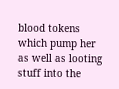blood tokens which pump her as well as looting stuff into the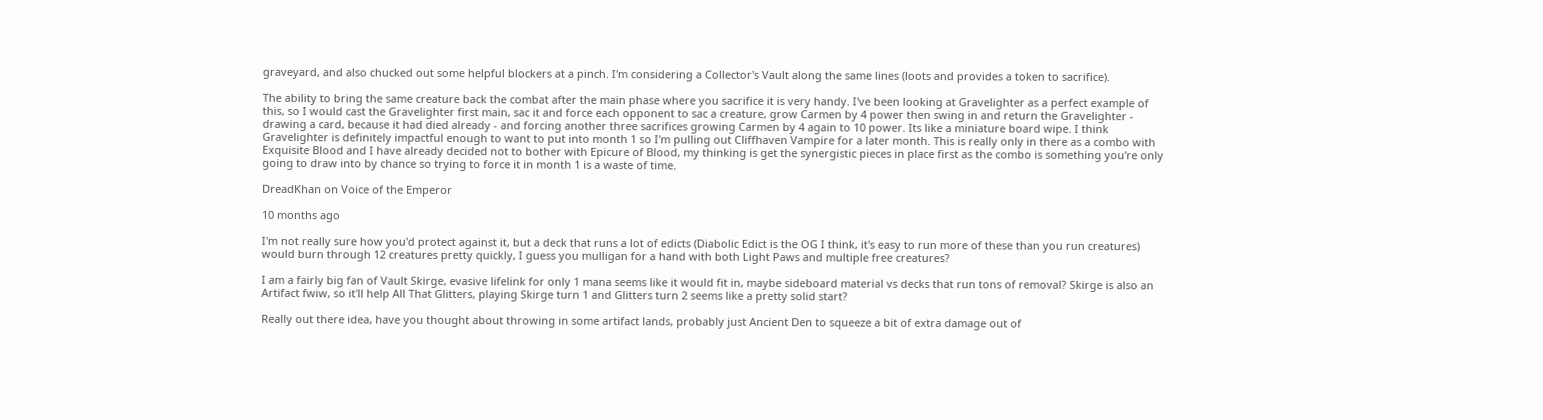graveyard, and also chucked out some helpful blockers at a pinch. I'm considering a Collector's Vault along the same lines (loots and provides a token to sacrifice).

The ability to bring the same creature back the combat after the main phase where you sacrifice it is very handy. I've been looking at Gravelighter as a perfect example of this, so I would cast the Gravelighter first main, sac it and force each opponent to sac a creature, grow Carmen by 4 power then swing in and return the Gravelighter - drawing a card, because it had died already - and forcing another three sacrifices growing Carmen by 4 again to 10 power. Its like a miniature board wipe. I think Gravelighter is definitely impactful enough to want to put into month 1 so I'm pulling out Cliffhaven Vampire for a later month. This is really only in there as a combo with Exquisite Blood and I have already decided not to bother with Epicure of Blood, my thinking is get the synergistic pieces in place first as the combo is something you're only going to draw into by chance so trying to force it in month 1 is a waste of time.

DreadKhan on Voice of the Emperor

10 months ago

I'm not really sure how you'd protect against it, but a deck that runs a lot of edicts (Diabolic Edict is the OG I think, it's easy to run more of these than you run creatures) would burn through 12 creatures pretty quickly, I guess you mulligan for a hand with both Light Paws and multiple free creatures?

I am a fairly big fan of Vault Skirge, evasive lifelink for only 1 mana seems like it would fit in, maybe sideboard material vs decks that run tons of removal? Skirge is also an Artifact fwiw, so it'll help All That Glitters, playing Skirge turn 1 and Glitters turn 2 seems like a pretty solid start?

Really out there idea, have you thought about throwing in some artifact lands, probably just Ancient Den to squeeze a bit of extra damage out of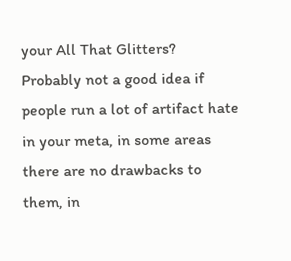your All That Glitters? Probably not a good idea if people run a lot of artifact hate in your meta, in some areas there are no drawbacks to them, in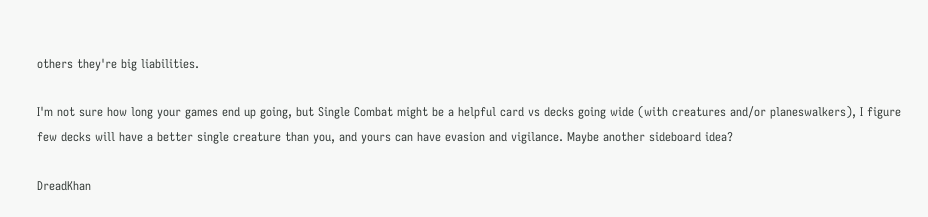others they're big liabilities.

I'm not sure how long your games end up going, but Single Combat might be a helpful card vs decks going wide (with creatures and/or planeswalkers), I figure few decks will have a better single creature than you, and yours can have evasion and vigilance. Maybe another sideboard idea?

DreadKhan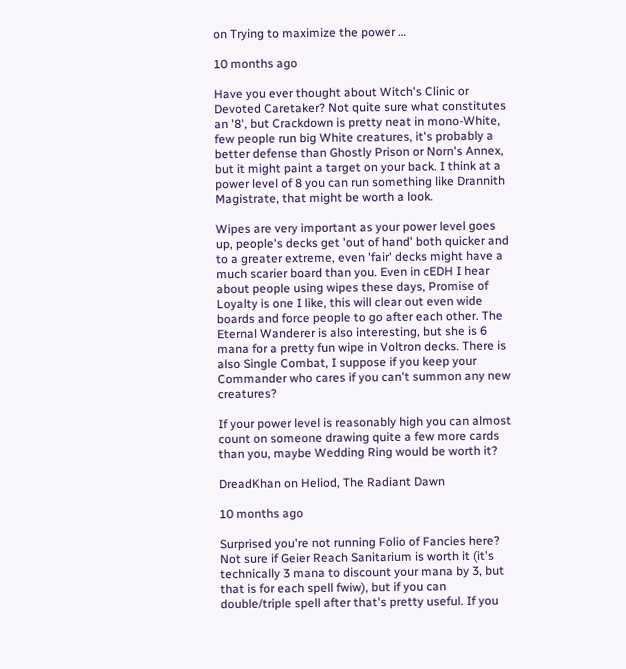on Trying to maximize the power …

10 months ago

Have you ever thought about Witch's Clinic or Devoted Caretaker? Not quite sure what constitutes an '8', but Crackdown is pretty neat in mono-White, few people run big White creatures, it's probably a better defense than Ghostly Prison or Norn's Annex, but it might paint a target on your back. I think at a power level of 8 you can run something like Drannith Magistrate, that might be worth a look.

Wipes are very important as your power level goes up, people's decks get 'out of hand' both quicker and to a greater extreme, even 'fair' decks might have a much scarier board than you. Even in cEDH I hear about people using wipes these days, Promise of Loyalty is one I like, this will clear out even wide boards and force people to go after each other. The Eternal Wanderer is also interesting, but she is 6 mana for a pretty fun wipe in Voltron decks. There is also Single Combat, I suppose if you keep your Commander who cares if you can't summon any new creatures?

If your power level is reasonably high you can almost count on someone drawing quite a few more cards than you, maybe Wedding Ring would be worth it?

DreadKhan on Heliod, The Radiant Dawn

10 months ago

Surprised you're not running Folio of Fancies here? Not sure if Geier Reach Sanitarium is worth it (it's technically 3 mana to discount your mana by 3, but that is for each spell fwiw), but if you can double/triple spell after that's pretty useful. If you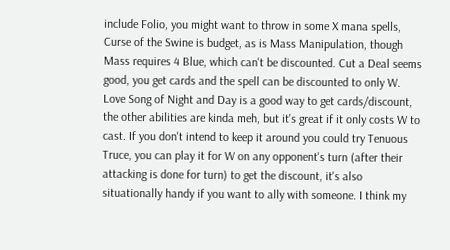include Folio, you might want to throw in some X mana spells, Curse of the Swine is budget, as is Mass Manipulation, though Mass requires 4 Blue, which can't be discounted. Cut a Deal seems good, you get cards and the spell can be discounted to only W. Love Song of Night and Day is a good way to get cards/discount, the other abilities are kinda meh, but it's great if it only costs W to cast. If you don't intend to keep it around you could try Tenuous Truce, you can play it for W on any opponent's turn (after their attacking is done for turn) to get the discount, it's also situationally handy if you want to ally with someone. I think my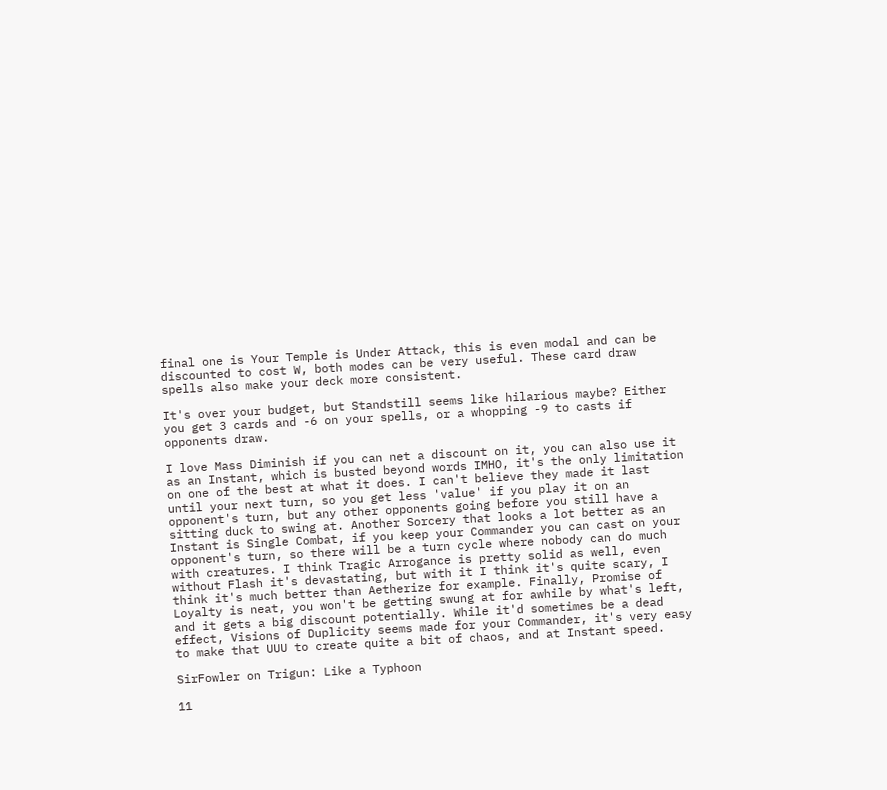final one is Your Temple is Under Attack, this is even modal and can be discounted to cost W, both modes can be very useful. These card draw spells also make your deck more consistent.

It's over your budget, but Standstill seems like hilarious maybe? Either you get 3 cards and -6 on your spells, or a whopping -9 to casts if opponents draw.

I love Mass Diminish if you can net a discount on it, you can also use it as an Instant, which is busted beyond words IMHO, it's the only limitation on one of the best at what it does. I can't believe they made it last until your next turn, so you get less 'value' if you play it on an opponent's turn, but any other opponents going before you still have a sitting duck to swing at. Another Sorcery that looks a lot better as an Instant is Single Combat, if you keep your Commander you can cast on your opponent's turn, so there will be a turn cycle where nobody can do much with creatures. I think Tragic Arrogance is pretty solid as well, even without Flash it's devastating, but with it I think it's quite scary, I think it's much better than Aetherize for example. Finally, Promise of Loyalty is neat, you won't be getting swung at for awhile by what's left, and it gets a big discount potentially. While it'd sometimes be a dead effect, Visions of Duplicity seems made for your Commander, it's very easy to make that UUU to create quite a bit of chaos, and at Instant speed.

SirFowler on Trigun: Like a Typhoon

11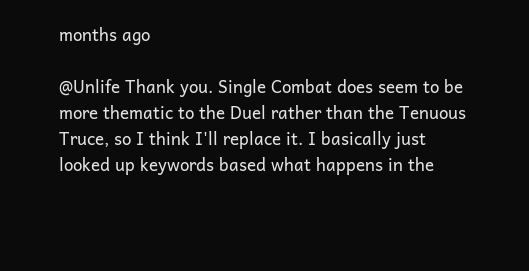months ago

@Unlife Thank you. Single Combat does seem to be more thematic to the Duel rather than the Tenuous Truce, so I think I'll replace it. I basically just looked up keywords based what happens in the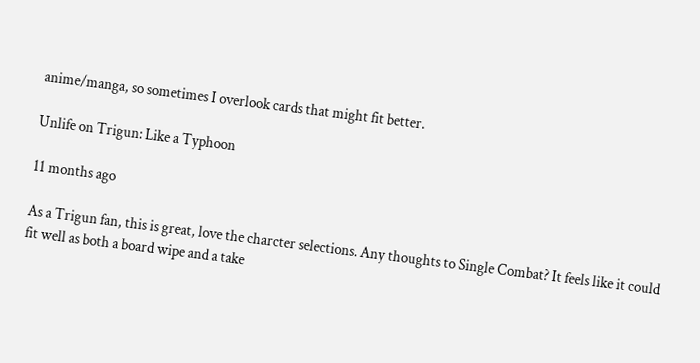anime/manga, so sometimes I overlook cards that might fit better.

Unlife on Trigun: Like a Typhoon

11 months ago

As a Trigun fan, this is great, love the charcter selections. Any thoughts to Single Combat? It feels like it could fit well as both a board wipe and a take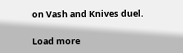on Vash and Knives duel.

Load more